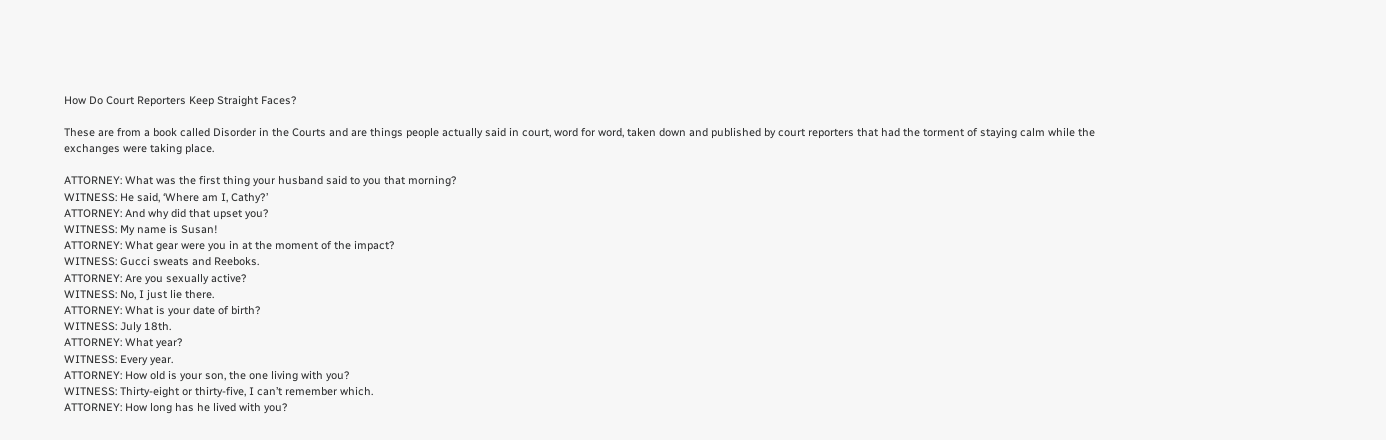How Do Court Reporters Keep Straight Faces?

These are from a book called Disorder in the Courts and are things people actually said in court, word for word, taken down and published by court reporters that had the torment of staying calm while the exchanges were taking place.

ATTORNEY: What was the first thing your husband said to you that morning?
WITNESS: He said, ‘Where am I, Cathy?’
ATTORNEY: And why did that upset you?
WITNESS: My name is Susan!
ATTORNEY: What gear were you in at the moment of the impact?
WITNESS: Gucci sweats and Reeboks.
ATTORNEY: Are you sexually active?
WITNESS: No, I just lie there.
ATTORNEY: What is your date of birth?
WITNESS: July 18th.
ATTORNEY: What year?
WITNESS: Every year.
ATTORNEY: How old is your son, the one living with you?
WITNESS: Thirty-eight or thirty-five, I can’t remember which.
ATTORNEY: How long has he lived with you?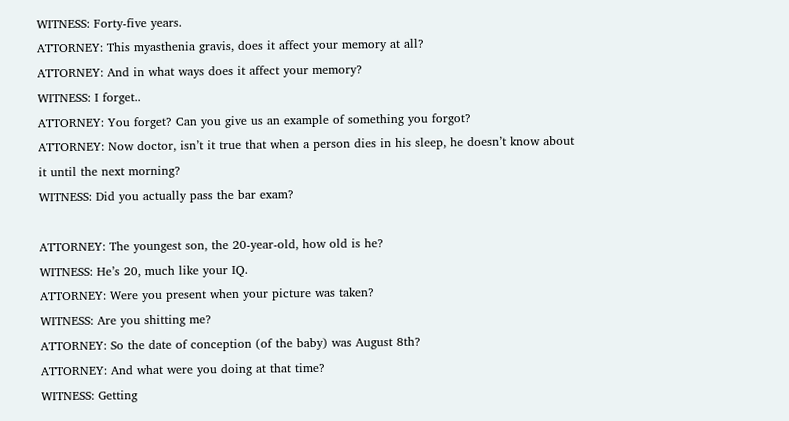WITNESS: Forty-five years.
ATTORNEY: This myasthenia gravis, does it affect your memory at all?
ATTORNEY: And in what ways does it affect your memory?
WITNESS: I forget..
ATTORNEY: You forget? Can you give us an example of something you forgot?
ATTORNEY: Now doctor, isn’t it true that when a person dies in his sleep, he doesn’t know about it until the next morning?
WITNESS: Did you actually pass the bar exam?

ATTORNEY: The youngest son, the 20-year-old, how old is he?
WITNESS: He’s 20, much like your IQ.
ATTORNEY: Were you present when your picture was taken?
WITNESS: Are you shitting me?
ATTORNEY: So the date of conception (of the baby) was August 8th?
ATTORNEY: And what were you doing at that time?
WITNESS: Getting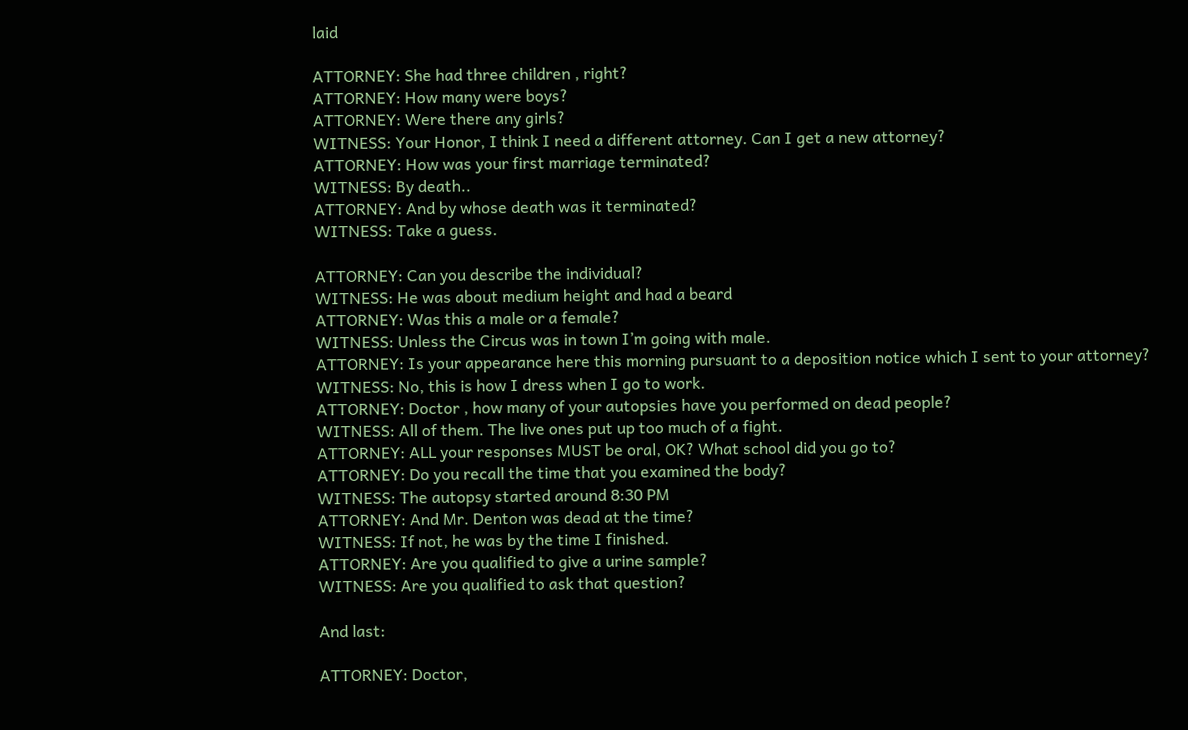laid

ATTORNEY: She had three children , right?
ATTORNEY: How many were boys?
ATTORNEY: Were there any girls?
WITNESS: Your Honor, I think I need a different attorney. Can I get a new attorney?
ATTORNEY: How was your first marriage terminated?
WITNESS: By death..
ATTORNEY: And by whose death was it terminated?
WITNESS: Take a guess.

ATTORNEY: Can you describe the individual?
WITNESS: He was about medium height and had a beard
ATTORNEY: Was this a male or a female?
WITNESS: Unless the Circus was in town I’m going with male.
ATTORNEY: Is your appearance here this morning pursuant to a deposition notice which I sent to your attorney?
WITNESS: No, this is how I dress when I go to work.
ATTORNEY: Doctor , how many of your autopsies have you performed on dead people?
WITNESS: All of them. The live ones put up too much of a fight.
ATTORNEY: ALL your responses MUST be oral, OK? What school did you go to?
ATTORNEY: Do you recall the time that you examined the body?
WITNESS: The autopsy started around 8:30 PM
ATTORNEY: And Mr. Denton was dead at the time?
WITNESS: If not, he was by the time I finished.
ATTORNEY: Are you qualified to give a urine sample?
WITNESS: Are you qualified to ask that question?

And last:

ATTORNEY: Doctor,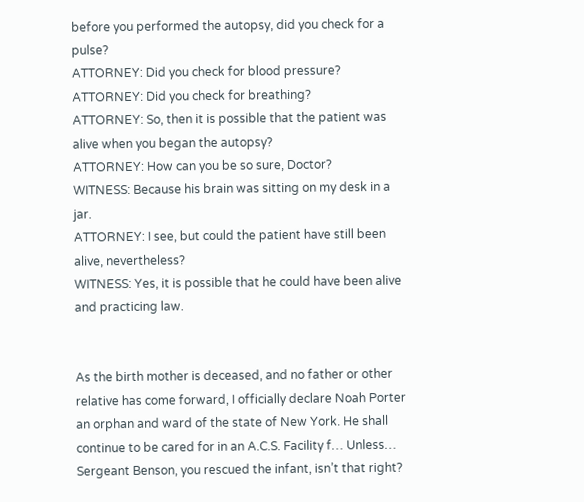before you performed the autopsy, did you check for a pulse?
ATTORNEY: Did you check for blood pressure?
ATTORNEY: Did you check for breathing?
ATTORNEY: So, then it is possible that the patient was alive when you began the autopsy?
ATTORNEY: How can you be so sure, Doctor?
WITNESS: Because his brain was sitting on my desk in a jar.
ATTORNEY: I see, but could the patient have still been alive, nevertheless?
WITNESS: Yes, it is possible that he could have been alive and practicing law.


As the birth mother is deceased, and no father or other relative has come forward, I officially declare Noah Porter an orphan and ward of the state of New York. He shall continue to be cared for in an A.C.S. Facility f… Unless… Sergeant Benson, you rescued the infant, isn’t that right?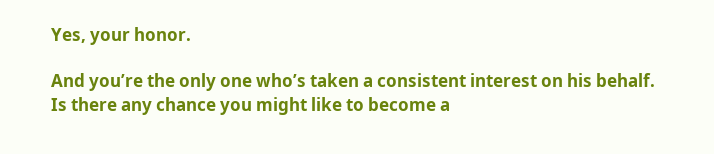Yes, your honor.

And you’re the only one who’s taken a consistent interest on his behalf. Is there any chance you might like to become a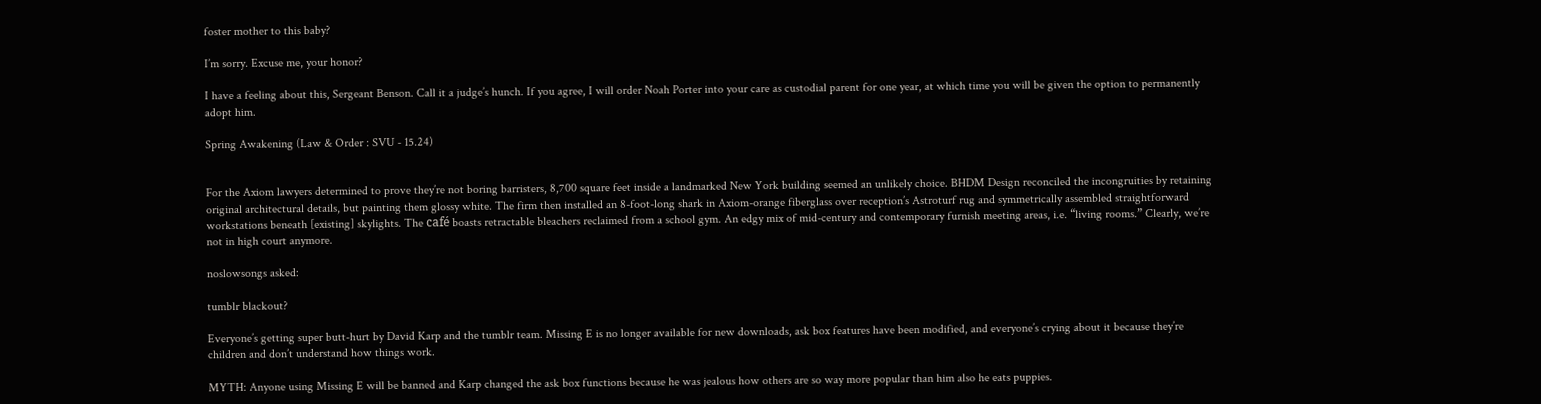foster mother to this baby?

I’m sorry. Excuse me, your honor?

I have a feeling about this, Sergeant Benson. Call it a judge’s hunch. If you agree, I will order Noah Porter into your care as custodial parent for one year, at which time you will be given the option to permanently adopt him.

Spring Awakening (Law & Order : SVU - 15.24)


For the Axiom lawyers determined to prove they’re not boring barristers, 8,700 square feet inside a landmarked New York building seemed an unlikely choice. BHDM Design reconciled the incongruities by retaining original architectural details, but painting them glossy white. The firm then installed an 8-foot-long shark in Axiom-orange fiberglass over reception’s Astroturf rug and symmetrically assembled straightforward workstations beneath [existing] skylights. The café boasts retractable bleachers reclaimed from a school gym. An edgy mix of mid-century and contemporary furnish meeting areas, i.e. “living rooms.” Clearly, we’re not in high court anymore.

noslowsongs asked:

tumblr blackout?

Everyone’s getting super butt-hurt by David Karp and the tumblr team. Missing E is no longer available for new downloads, ask box features have been modified, and everyone’s crying about it because they’re children and don’t understand how things work.

MYTH: Anyone using Missing E will be banned and Karp changed the ask box functions because he was jealous how others are so way more popular than him also he eats puppies.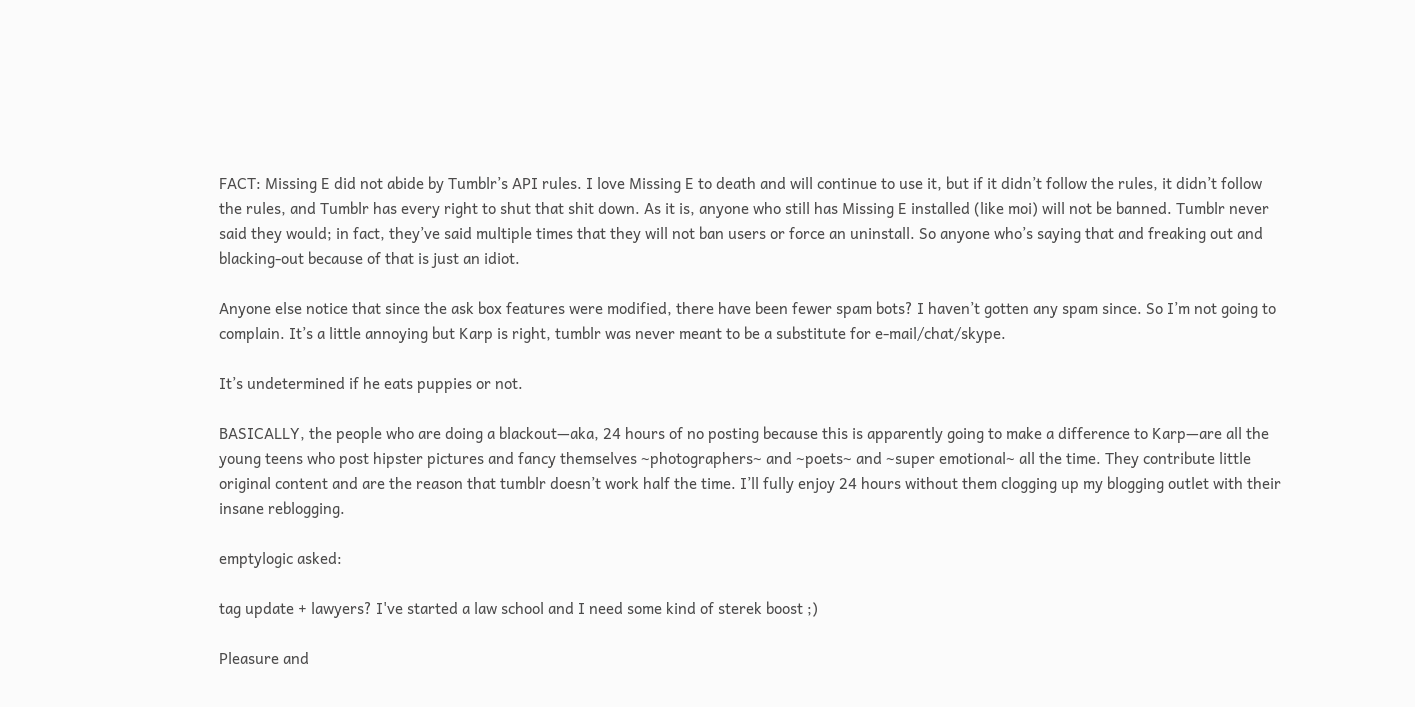FACT: Missing E did not abide by Tumblr’s API rules. I love Missing E to death and will continue to use it, but if it didn’t follow the rules, it didn’t follow the rules, and Tumblr has every right to shut that shit down. As it is, anyone who still has Missing E installed (like moi) will not be banned. Tumblr never said they would; in fact, they’ve said multiple times that they will not ban users or force an uninstall. So anyone who’s saying that and freaking out and blacking-out because of that is just an idiot.

Anyone else notice that since the ask box features were modified, there have been fewer spam bots? I haven’t gotten any spam since. So I’m not going to complain. It’s a little annoying but Karp is right, tumblr was never meant to be a substitute for e-mail/chat/skype.

It’s undetermined if he eats puppies or not.

BASICALLY, the people who are doing a blackout—aka, 24 hours of no posting because this is apparently going to make a difference to Karp—are all the young teens who post hipster pictures and fancy themselves ~photographers~ and ~poets~ and ~super emotional~ all the time. They contribute little original content and are the reason that tumblr doesn’t work half the time. I’ll fully enjoy 24 hours without them clogging up my blogging outlet with their insane reblogging.

emptylogic asked:

tag update + lawyers? I've started a law school and I need some kind of sterek boost ;)

Pleasure and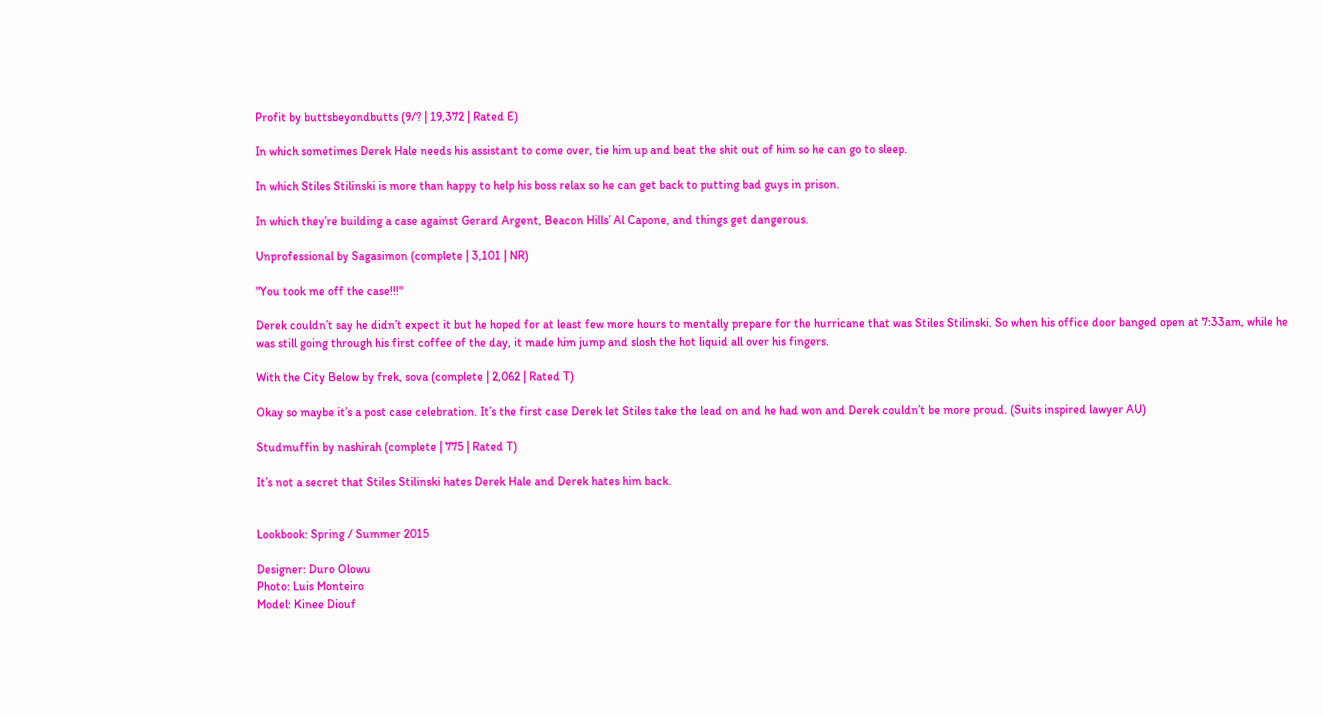Profit by buttsbeyondbutts (9/? | 19,372 | Rated E)

In which sometimes Derek Hale needs his assistant to come over, tie him up and beat the shit out of him so he can go to sleep.

In which Stiles Stilinski is more than happy to help his boss relax so he can get back to putting bad guys in prison.

In which they’re building a case against Gerard Argent, Beacon Hills’ Al Capone, and things get dangerous.

Unprofessional by Sagasimon (complete | 3,101 | NR)

"You took me off the case!!!"

Derek couldn’t say he didn’t expect it but he hoped for at least few more hours to mentally prepare for the hurricane that was Stiles Stilinski. So when his office door banged open at 7:33am, while he was still going through his first coffee of the day, it made him jump and slosh the hot liquid all over his fingers.

With the City Below by frek, sova (complete | 2,062 | Rated T)

Okay so maybe it’s a post case celebration. It’s the first case Derek let Stiles take the lead on and he had won and Derek couldn’t be more proud. (Suits inspired lawyer AU)

Studmuffin by nashirah (complete | 775 | Rated T)

It’s not a secret that Stiles Stilinski hates Derek Hale and Derek hates him back.


Lookbook: Spring / Summer 2015

Designer: Duro Olowu
Photo: Luis Monteiro
Model: Kinee Diouf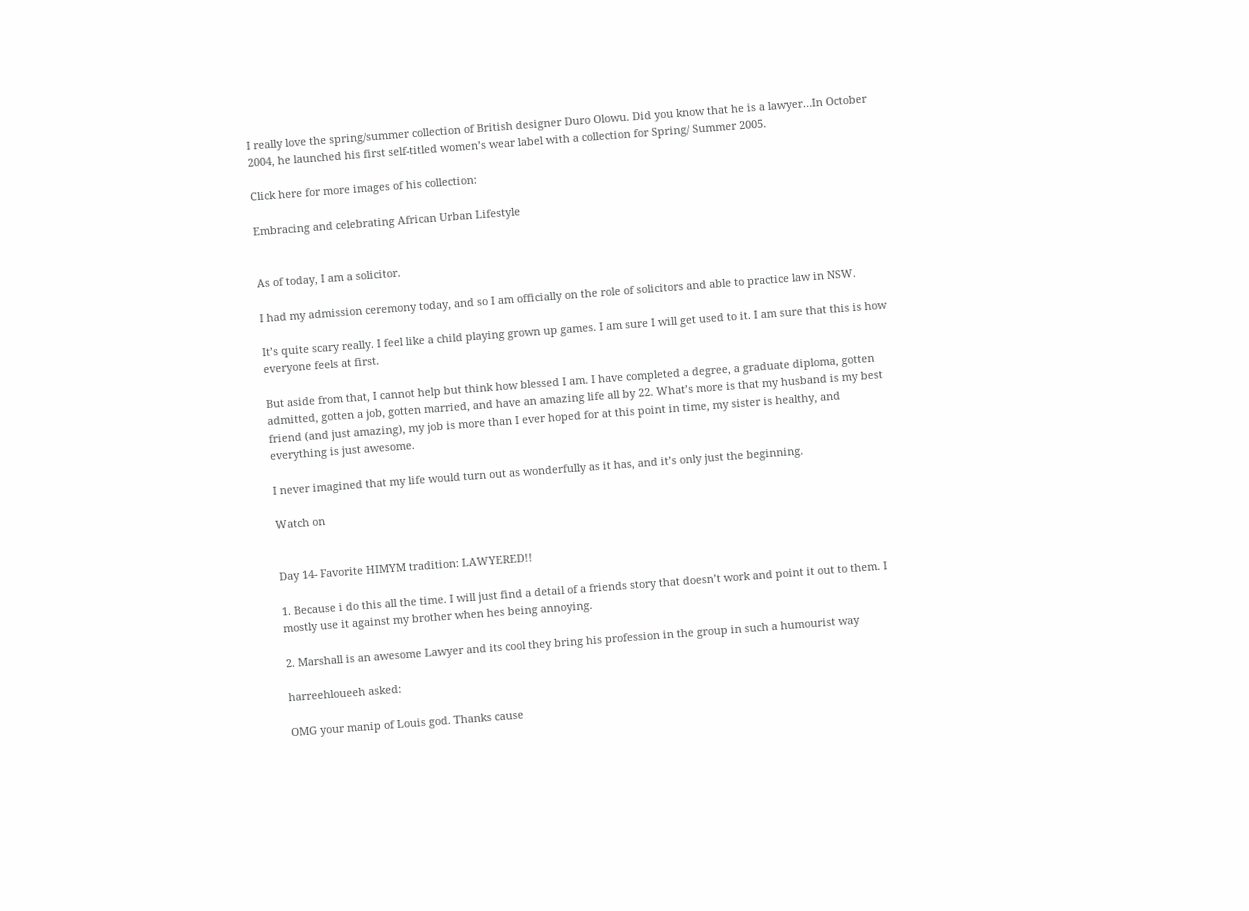I really love the spring/summer collection of British designer Duro Olowu. Did you know that he is a lawyer…In October 2004, he launched his first self-titled women’s wear label with a collection for Spring/ Summer 2005.

Click here for more images of his collection:

Embracing and celebrating African Urban Lifestyle


As of today, I am a solicitor.

I had my admission ceremony today, and so I am officially on the role of solicitors and able to practice law in NSW.

It’s quite scary really. I feel like a child playing grown up games. I am sure I will get used to it. I am sure that this is how everyone feels at first.

But aside from that, I cannot help but think how blessed I am. I have completed a degree, a graduate diploma, gotten admitted, gotten a job, gotten married, and have an amazing life all by 22. What’s more is that my husband is my best friend (and just amazing), my job is more than I ever hoped for at this point in time, my sister is healthy, and everything is just awesome.

I never imagined that my life would turn out as wonderfully as it has, and it’s only just the beginning.

Watch on


Day 14- Favorite HIMYM tradition: LAWYERED!!

1. Because i do this all the time. I will just find a detail of a friends story that doesn’t work and point it out to them. I mostly use it against my brother when hes being annoying.

2. Marshall is an awesome Lawyer and its cool they bring his profession in the group in such a humourist way

harreehloueeh asked:

OMG your manip of Louis god. Thanks cause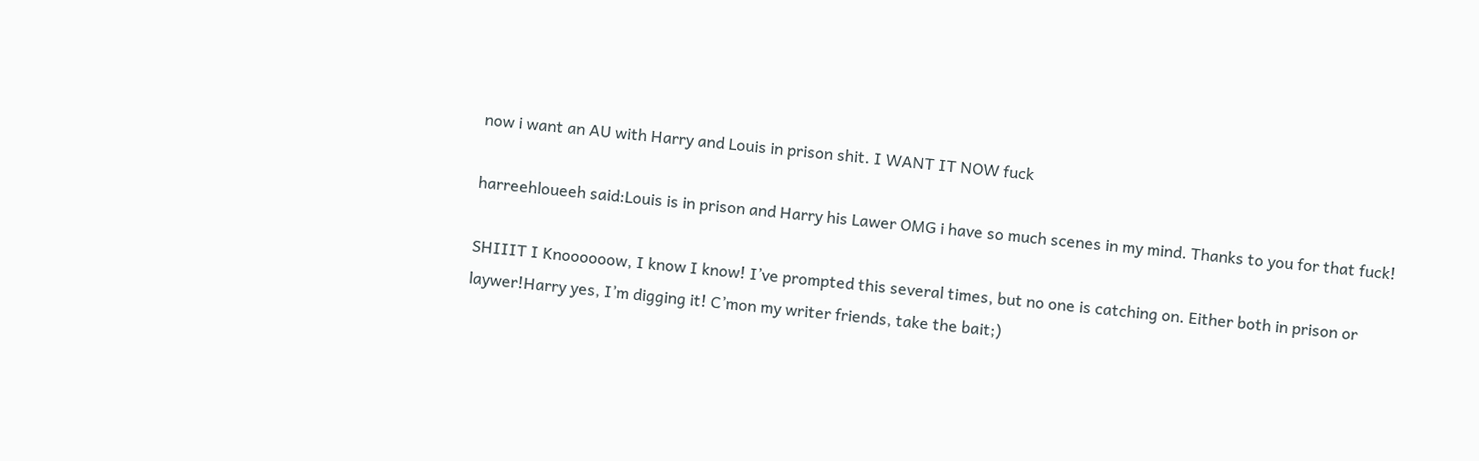now i want an AU with Harry and Louis in prison shit. I WANT IT NOW fuck

harreehloueeh said:Louis is in prison and Harry his Lawer OMG i have so much scenes in my mind. Thanks to you for that fuck!

SHIIIT I Knoooooow, I know I know! I’ve prompted this several times, but no one is catching on. Either both in prison or laywer!Harry yes, I’m digging it! C’mon my writer friends, take the bait;)